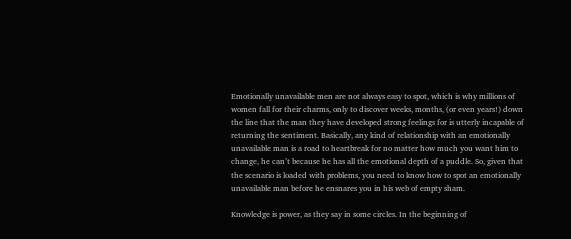Emotionally unavailable men are not always easy to spot, which is why millions of women fall for their charms, only to discover weeks, months, (or even years!) down the line that the man they have developed strong feelings for is utterly incapable of returning the sentiment. Basically, any kind of relationship with an emotionally unavailable man is a road to heartbreak for no matter how much you want him to change, he can’t because he has all the emotional depth of a puddle. So, given that the scenario is loaded with problems, you need to know how to spot an emotionally unavailable man before he ensnares you in his web of empty sham.

Knowledge is power, as they say in some circles. In the beginning of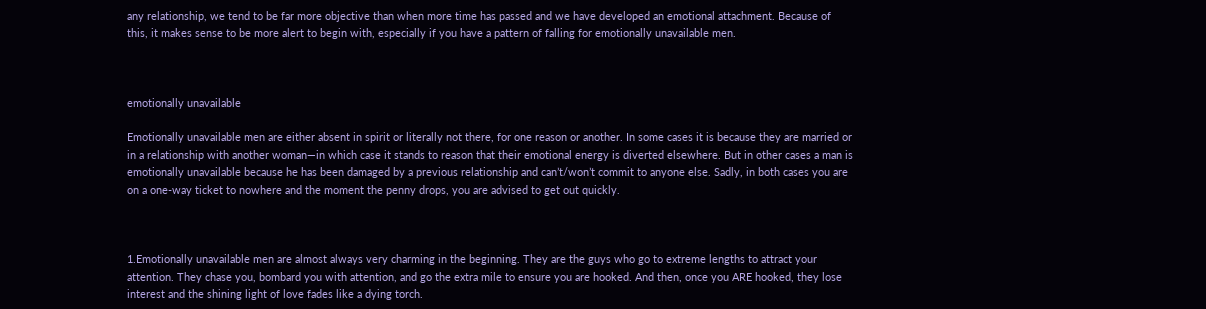any relationship, we tend to be far more objective than when more time has passed and we have developed an emotional attachment. Because of this, it makes sense to be more alert to begin with, especially if you have a pattern of falling for emotionally unavailable men.



emotionally unavailable

Emotionally unavailable men are either absent in spirit or literally not there, for one reason or another. In some cases it is because they are married or in a relationship with another woman—in which case it stands to reason that their emotional energy is diverted elsewhere. But in other cases a man is emotionally unavailable because he has been damaged by a previous relationship and can’t/won’t commit to anyone else. Sadly, in both cases you are on a one-way ticket to nowhere and the moment the penny drops, you are advised to get out quickly.



1.Emotionally unavailable men are almost always very charming in the beginning. They are the guys who go to extreme lengths to attract your attention. They chase you, bombard you with attention, and go the extra mile to ensure you are hooked. And then, once you ARE hooked, they lose interest and the shining light of love fades like a dying torch.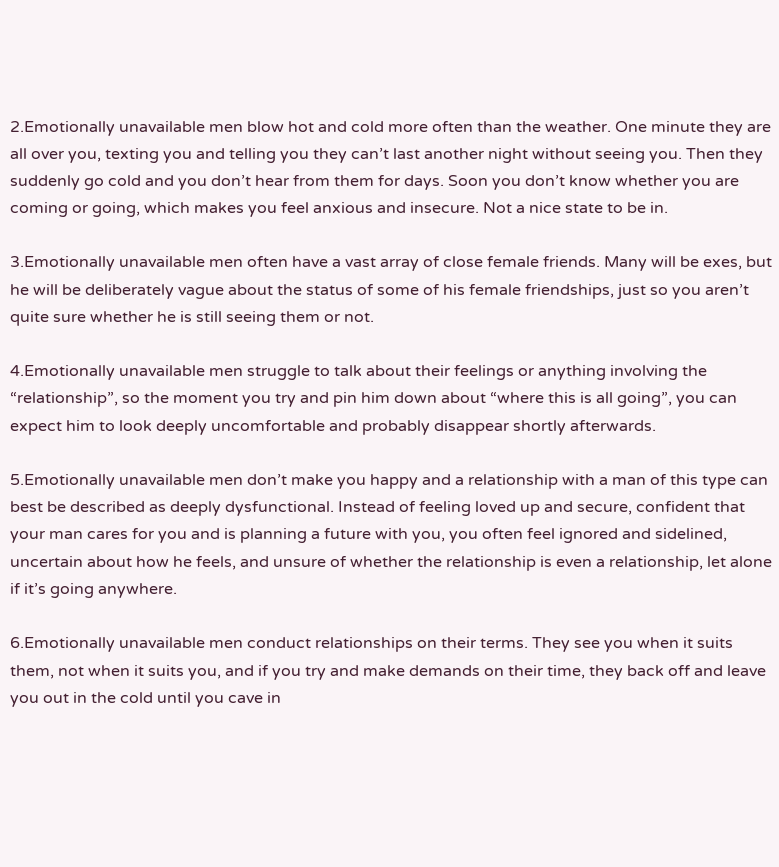2.Emotionally unavailable men blow hot and cold more often than the weather. One minute they are all over you, texting you and telling you they can’t last another night without seeing you. Then they suddenly go cold and you don’t hear from them for days. Soon you don’t know whether you are coming or going, which makes you feel anxious and insecure. Not a nice state to be in.

3.Emotionally unavailable men often have a vast array of close female friends. Many will be exes, but he will be deliberately vague about the status of some of his female friendships, just so you aren’t quite sure whether he is still seeing them or not.

4.Emotionally unavailable men struggle to talk about their feelings or anything involving the “relationship”, so the moment you try and pin him down about “where this is all going”, you can expect him to look deeply uncomfortable and probably disappear shortly afterwards.

5.Emotionally unavailable men don’t make you happy and a relationship with a man of this type can best be described as deeply dysfunctional. Instead of feeling loved up and secure, confident that your man cares for you and is planning a future with you, you often feel ignored and sidelined, uncertain about how he feels, and unsure of whether the relationship is even a relationship, let alone if it’s going anywhere.

6.Emotionally unavailable men conduct relationships on their terms. They see you when it suits them, not when it suits you, and if you try and make demands on their time, they back off and leave you out in the cold until you cave in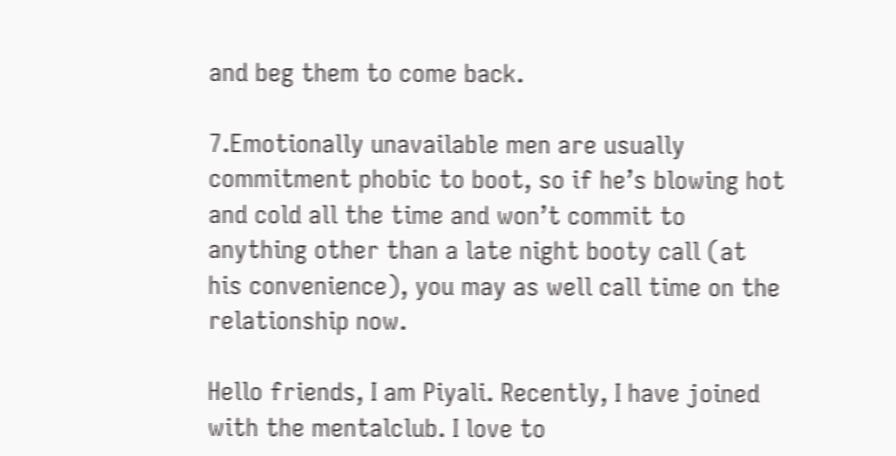and beg them to come back.

7.Emotionally unavailable men are usually commitment phobic to boot, so if he’s blowing hot and cold all the time and won’t commit to anything other than a late night booty call (at his convenience), you may as well call time on the relationship now.

Hello friends, I am Piyali. Recently, I have joined with the mentalclub. I love to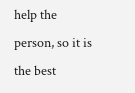help the person, so it is the best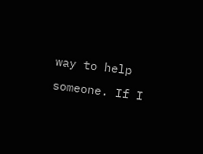way to help someone. If I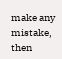make any mistake, then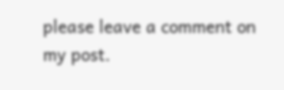please leave a comment on my post.